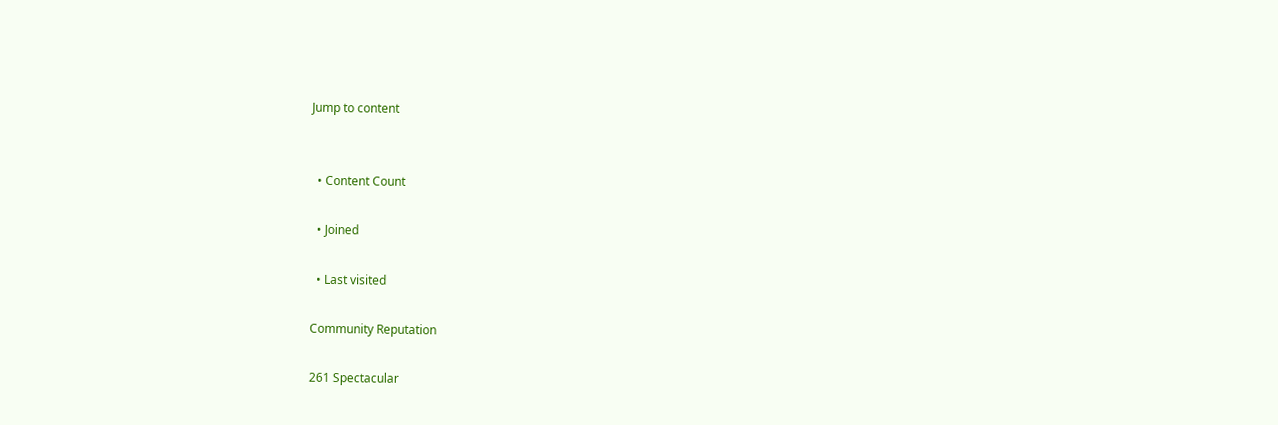Jump to content


  • Content Count

  • Joined

  • Last visited

Community Reputation

261 Spectacular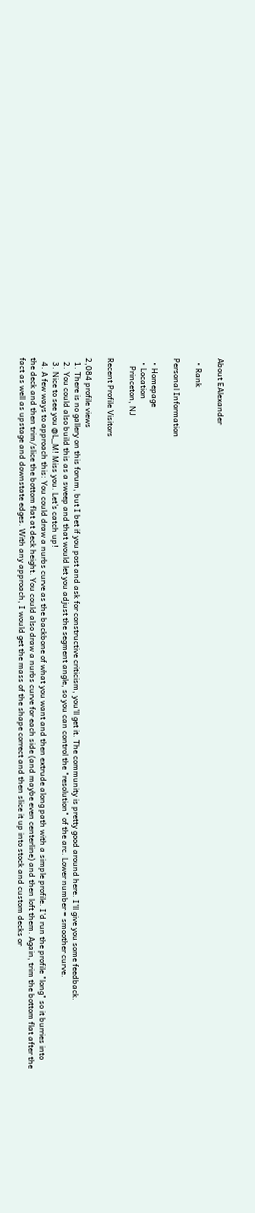About EAlexander

  • Rank

Personal Information

  • Homepage
  • Location
    Princeton, NJ

Recent Profile Visitors

2,084 profile views
  1. There is no gallery on this forum, but I bet if you post and ask for constructive criticism, you'll get it. The community is pretty good around here. I'll give you some feedback.
  2. You could also build this as a sweep and that would let you adjust the segment angle, so you can control the "resolution" of the arc. Lower number = smoother curve.
  3. Nice to see you @L_M! Miss you. Let's catch up!
  4. A few ways to approach this: You could draw a nurbs curve as the backbone of what you want and then extrude along path with a simple profile. I'd run the profile "long" so it burries into the deck and then trim/slice the bottom flat at deck height. You could also draw a nurbs curve for each side (and maybe even centerline) and then loft them. Again, trim the bottom flat after the fact as well as upstage and downstate edges. With any approach, I would get the mass of the shape correct and then slice it up into stock and custom decks or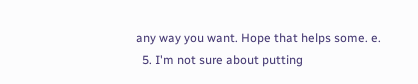any way you want. Hope that helps some. e.
  5. I'm not sure about putting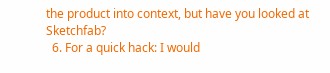the product into context, but have you looked at Sketchfab?
  6. For a quick hack: I would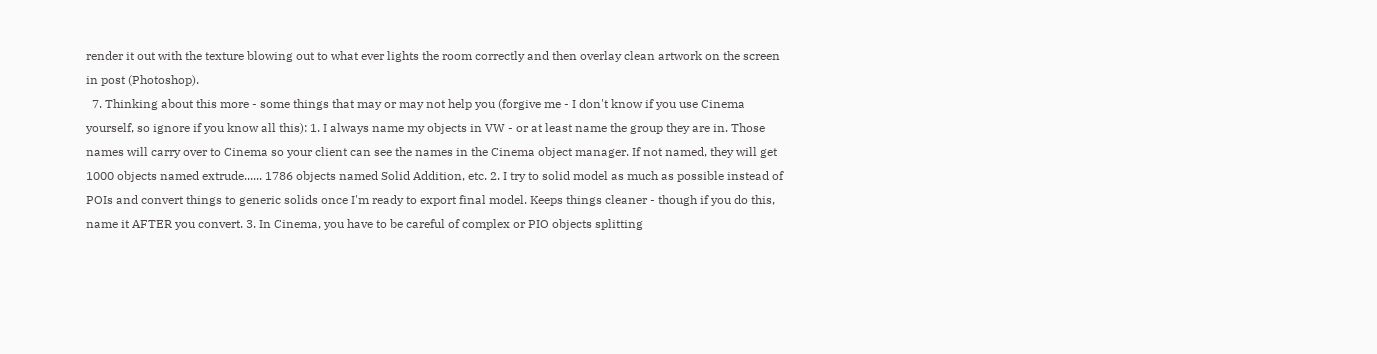render it out with the texture blowing out to what ever lights the room correctly and then overlay clean artwork on the screen in post (Photoshop).
  7. Thinking about this more - some things that may or may not help you (forgive me - I don't know if you use Cinema yourself, so ignore if you know all this): 1. I always name my objects in VW - or at least name the group they are in. Those names will carry over to Cinema so your client can see the names in the Cinema object manager. If not named, they will get 1000 objects named extrude...... 1786 objects named Solid Addition, etc. 2. I try to solid model as much as possible instead of POIs and convert things to generic solids once I'm ready to export final model. Keeps things cleaner - though if you do this, name it AFTER you convert. 3. In Cinema, you have to be careful of complex or PIO objects splitting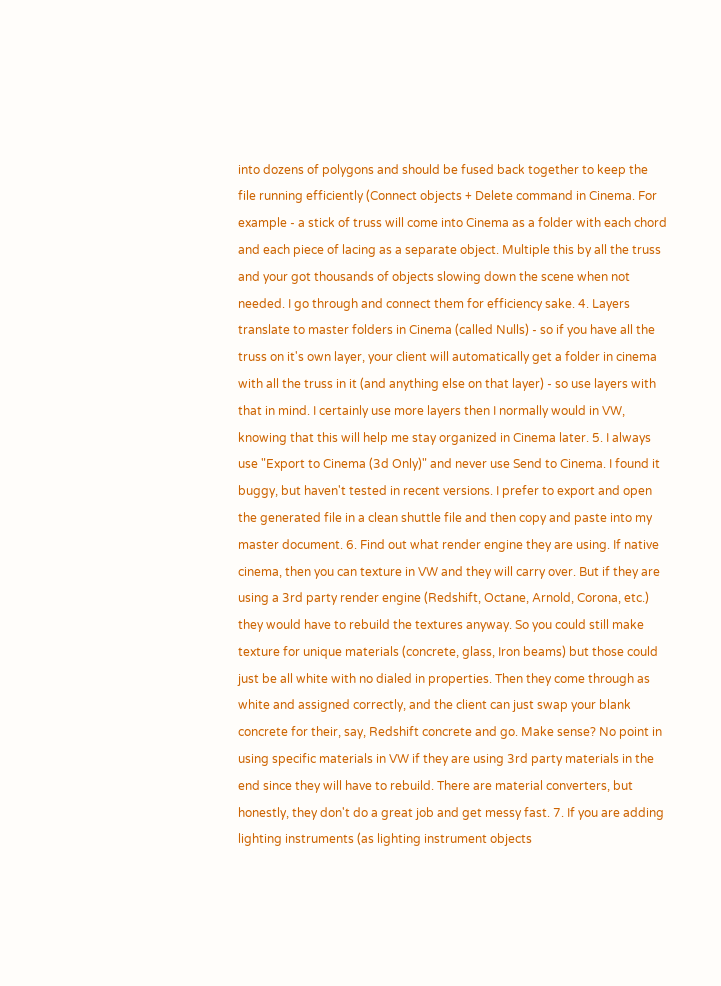into dozens of polygons and should be fused back together to keep the file running efficiently (Connect objects + Delete command in Cinema. For example - a stick of truss will come into Cinema as a folder with each chord and each piece of lacing as a separate object. Multiple this by all the truss and your got thousands of objects slowing down the scene when not needed. I go through and connect them for efficiency sake. 4. Layers translate to master folders in Cinema (called Nulls) - so if you have all the truss on it's own layer, your client will automatically get a folder in cinema with all the truss in it (and anything else on that layer) - so use layers with that in mind. I certainly use more layers then I normally would in VW, knowing that this will help me stay organized in Cinema later. 5. I always use "Export to Cinema (3d Only)" and never use Send to Cinema. I found it buggy, but haven't tested in recent versions. I prefer to export and open the generated file in a clean shuttle file and then copy and paste into my master document. 6. Find out what render engine they are using. If native cinema, then you can texture in VW and they will carry over. But if they are using a 3rd party render engine (Redshift, Octane, Arnold, Corona, etc.) they would have to rebuild the textures anyway. So you could still make texture for unique materials (concrete, glass, Iron beams) but those could just be all white with no dialed in properties. Then they come through as white and assigned correctly, and the client can just swap your blank concrete for their, say, Redshift concrete and go. Make sense? No point in using specific materials in VW if they are using 3rd party materials in the end since they will have to rebuild. There are material converters, but honestly, they don't do a great job and get messy fast. 7. If you are adding lighting instruments (as lighting instrument objects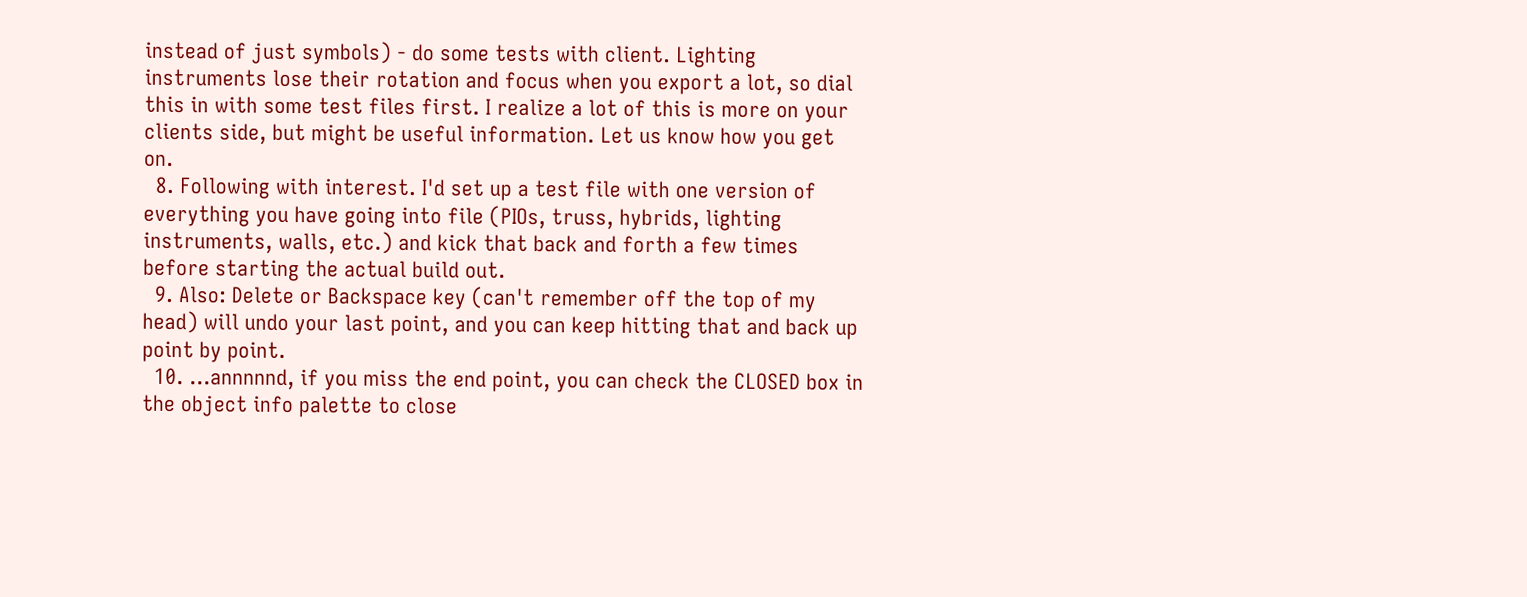instead of just symbols) - do some tests with client. Lighting instruments lose their rotation and focus when you export a lot, so dial this in with some test files first. I realize a lot of this is more on your clients side, but might be useful information. Let us know how you get on.
  8. Following with interest. I'd set up a test file with one version of everything you have going into file (PIOs, truss, hybrids, lighting instruments, walls, etc.) and kick that back and forth a few times before starting the actual build out.
  9. Also: Delete or Backspace key (can't remember off the top of my head) will undo your last point, and you can keep hitting that and back up point by point.
  10. ...annnnnd, if you miss the end point, you can check the CLOSED box in the object info palette to close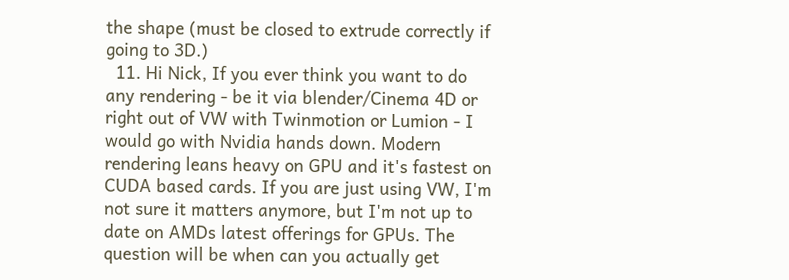the shape (must be closed to extrude correctly if going to 3D.)
  11. Hi Nick, If you ever think you want to do any rendering - be it via blender/Cinema 4D or right out of VW with Twinmotion or Lumion - I would go with Nvidia hands down. Modern rendering leans heavy on GPU and it's fastest on CUDA based cards. If you are just using VW, I'm not sure it matters anymore, but I'm not up to date on AMDs latest offerings for GPUs. The question will be when can you actually get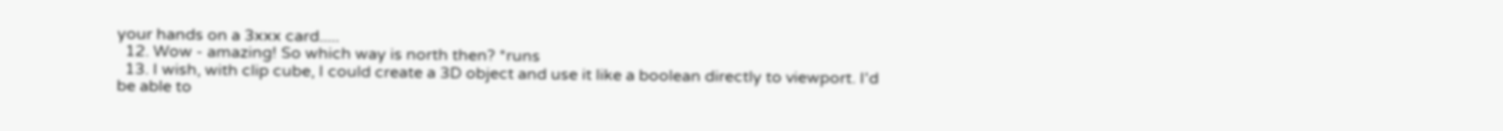your hands on a 3xxx card.....
  12. Wow - amazing! So which way is north then? *runs
  13. I wish, with clip cube, I could create a 3D object and use it like a boolean directly to viewport. I'd be able to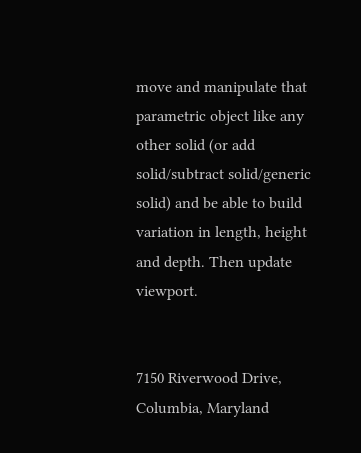move and manipulate that parametric object like any other solid (or add solid/subtract solid/generic solid) and be able to build variation in length, height and depth. Then update viewport.


7150 Riverwood Drive, Columbia, Maryland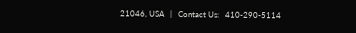21046, USA   |   Contact Us:   410-290-5114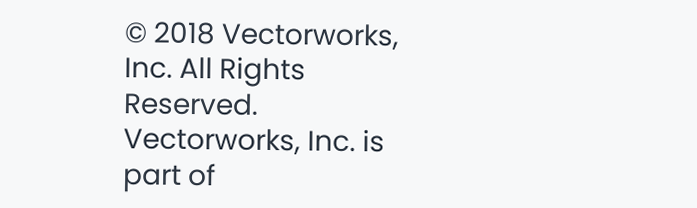© 2018 Vectorworks, Inc. All Rights Reserved. Vectorworks, Inc. is part of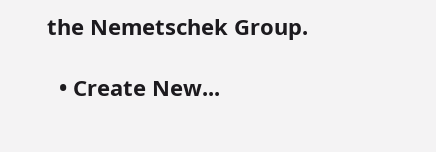the Nemetschek Group.

  • Create New...